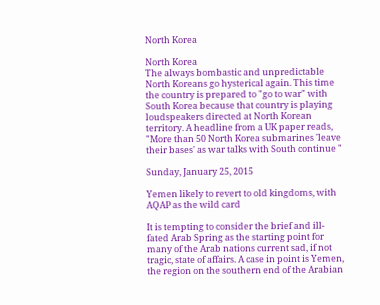North Korea

North Korea
The always bombastic and unpredictable North Koreans go hysterical again. This time the country is prepared to "go to war" with South Korea because that country is playing loudspeakers directed at North Korean territory. A headline from a UK paper reads, "More than 50 North Korea submarines 'leave their bases' as war talks with South continue "

Sunday, January 25, 2015

Yemen likely to revert to old kingdoms, with AQAP as the wild card

It is tempting to consider the brief and ill-fated Arab Spring as the starting point for many of the Arab nations current sad, if not tragic, state of affairs. A case in point is Yemen, the region on the southern end of the Arabian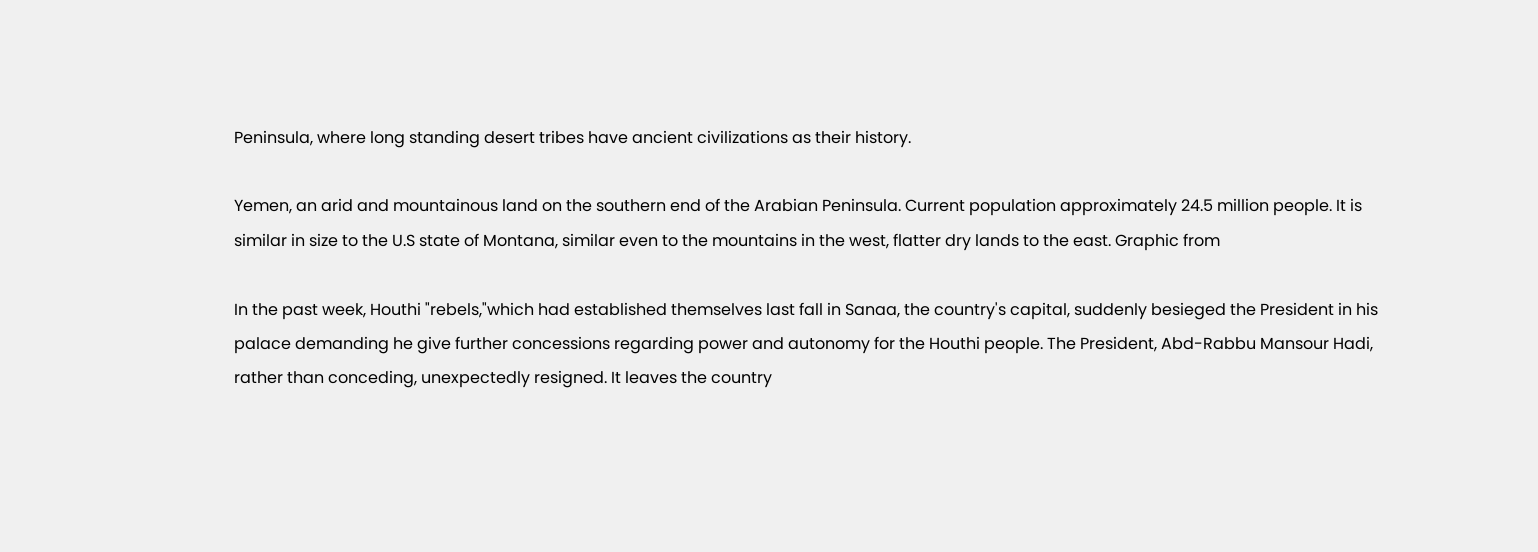Peninsula, where long standing desert tribes have ancient civilizations as their history.

Yemen, an arid and mountainous land on the southern end of the Arabian Peninsula. Current population approximately 24.5 million people. It is similar in size to the U.S state of Montana, similar even to the mountains in the west, flatter dry lands to the east. Graphic from

In the past week, Houthi "rebels,"which had established themselves last fall in Sanaa, the country's capital, suddenly besieged the President in his palace demanding he give further concessions regarding power and autonomy for the Houthi people. The President, Abd-Rabbu Mansour Hadi, rather than conceding, unexpectedly resigned. It leaves the country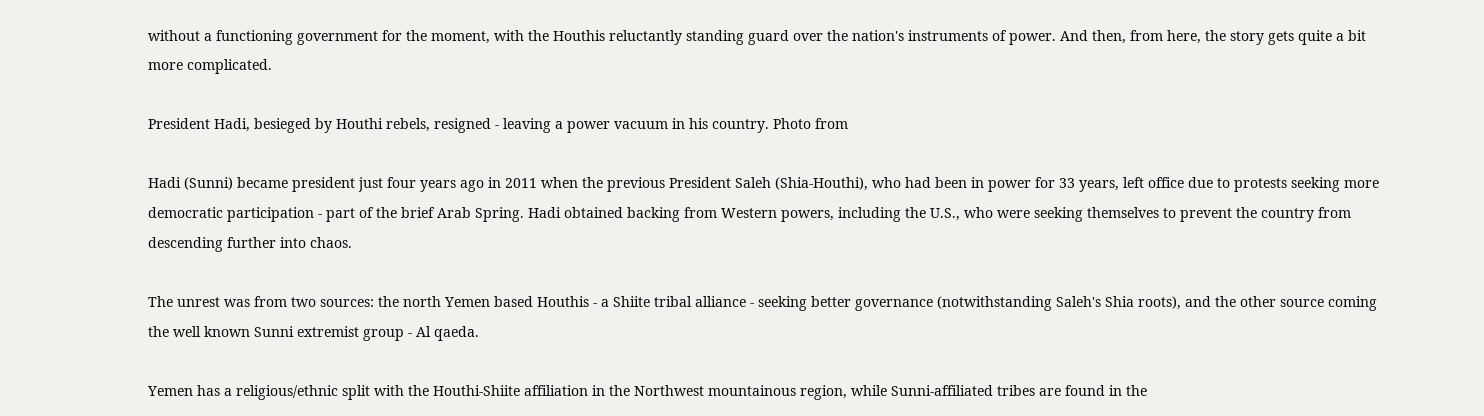without a functioning government for the moment, with the Houthis reluctantly standing guard over the nation's instruments of power. And then, from here, the story gets quite a bit more complicated.

President Hadi, besieged by Houthi rebels, resigned - leaving a power vacuum in his country. Photo from

Hadi (Sunni) became president just four years ago in 2011 when the previous President Saleh (Shia-Houthi), who had been in power for 33 years, left office due to protests seeking more democratic participation - part of the brief Arab Spring. Hadi obtained backing from Western powers, including the U.S., who were seeking themselves to prevent the country from descending further into chaos.

The unrest was from two sources: the north Yemen based Houthis - a Shiite tribal alliance - seeking better governance (notwithstanding Saleh's Shia roots), and the other source coming the well known Sunni extremist group - Al qaeda.

Yemen has a religious/ethnic split with the Houthi-Shiite affiliation in the Northwest mountainous region, while Sunni-affiliated tribes are found in the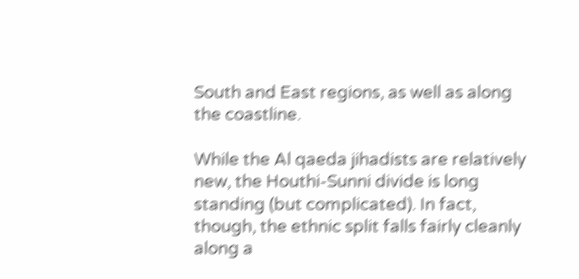South and East regions, as well as along the coastline.

While the Al qaeda jihadists are relatively new, the Houthi-Sunni divide is long standing (but complicated). In fact, though, the ethnic split falls fairly cleanly along a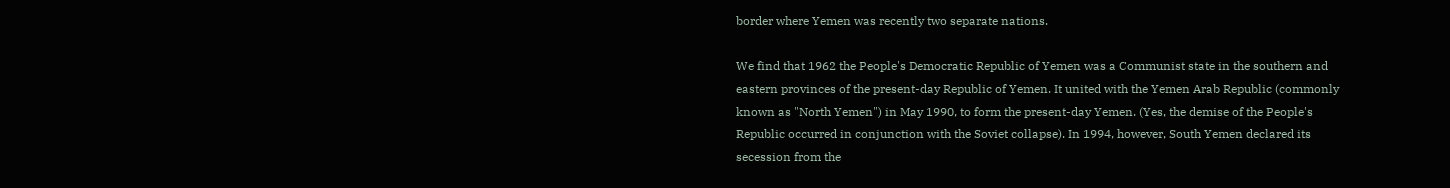border where Yemen was recently two separate nations.

We find that 1962 the People's Democratic Republic of Yemen was a Communist state in the southern and eastern provinces of the present-day Republic of Yemen. It united with the Yemen Arab Republic (commonly known as "North Yemen") in May 1990, to form the present-day Yemen. (Yes, the demise of the People's Republic occurred in conjunction with the Soviet collapse). In 1994, however, South Yemen declared its secession from the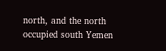north, and the north occupied south Yemen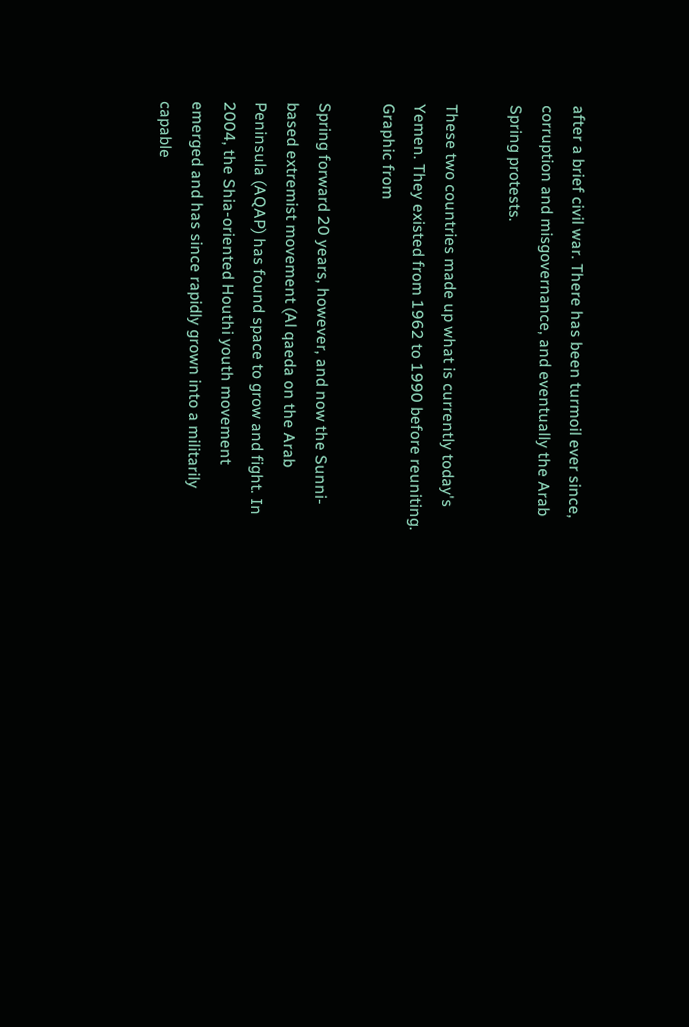after a brief civil war. There has been turmoil ever since, corruption and misgovernance, and eventually the Arab Spring protests.

These two countries made up what is currently today's Yemen. They existed from 1962 to 1990 before reuniting. Graphic from

Spring forward 20 years, however, and now the Sunni-based extremist movement (Al qaeda on the Arab Peninsula (AQAP) has found space to grow and fight. In 2004, the Shia-oriented Houthi youth movement emerged and has since rapidly grown into a militarily capable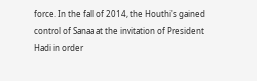force. In the fall of 2014, the Houthi's gained control of Sanaa at the invitation of President Hadi in order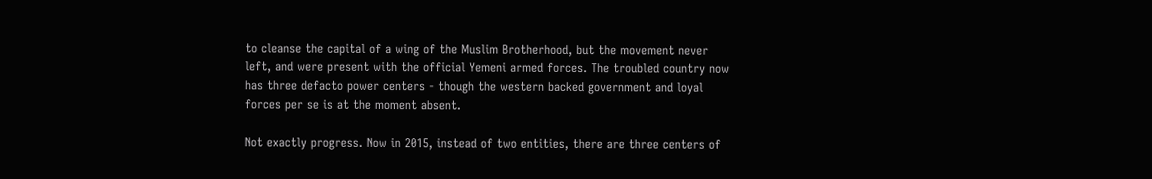to cleanse the capital of a wing of the Muslim Brotherhood, but the movement never left, and were present with the official Yemeni armed forces. The troubled country now has three defacto power centers - though the western backed government and loyal forces per se is at the moment absent.

Not exactly progress. Now in 2015, instead of two entities, there are three centers of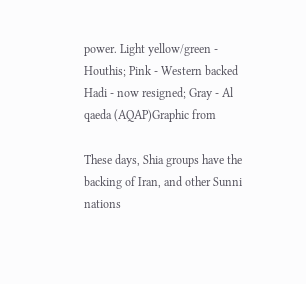power. Light yellow/green - Houthis; Pink - Western backed Hadi - now resigned; Gray - Al qaeda (AQAP)Graphic from

These days, Shia groups have the backing of Iran, and other Sunni nations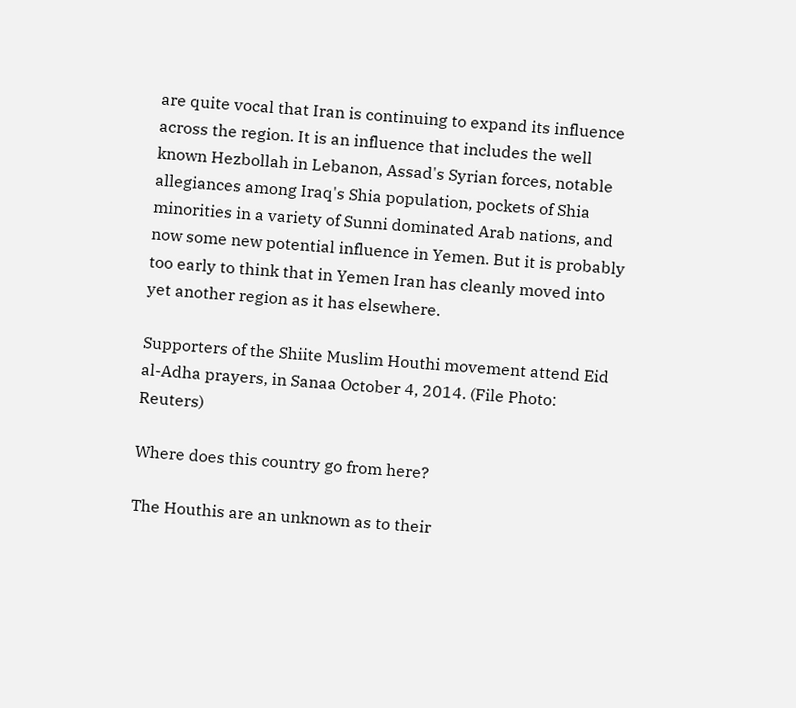are quite vocal that Iran is continuing to expand its influence across the region. It is an influence that includes the well known Hezbollah in Lebanon, Assad's Syrian forces, notable allegiances among Iraq's Shia population, pockets of Shia minorities in a variety of Sunni dominated Arab nations, and now some new potential influence in Yemen. But it is probably too early to think that in Yemen Iran has cleanly moved into yet another region as it has elsewhere.

Supporters of the Shiite Muslim Houthi movement attend Eid al-Adha prayers, in Sanaa October 4, 2014. (File Photo: Reuters)

Where does this country go from here?

The Houthis are an unknown as to their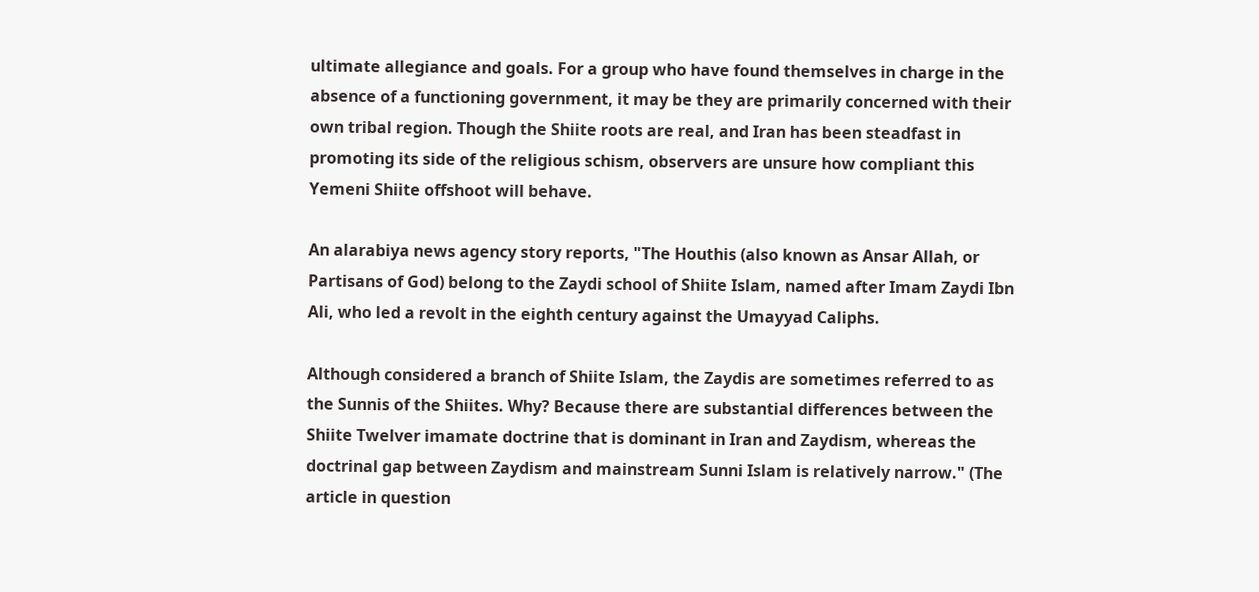ultimate allegiance and goals. For a group who have found themselves in charge in the absence of a functioning government, it may be they are primarily concerned with their own tribal region. Though the Shiite roots are real, and Iran has been steadfast in promoting its side of the religious schism, observers are unsure how compliant this Yemeni Shiite offshoot will behave.

An alarabiya news agency story reports, "The Houthis (also known as Ansar Allah, or Partisans of God) belong to the Zaydi school of Shiite Islam, named after Imam Zaydi Ibn Ali, who led a revolt in the eighth century against the Umayyad Caliphs.

Although considered a branch of Shiite Islam, the Zaydis are sometimes referred to as the Sunnis of the Shiites. Why? Because there are substantial differences between the Shiite Twelver imamate doctrine that is dominant in Iran and Zaydism, whereas the doctrinal gap between Zaydism and mainstream Sunni Islam is relatively narrow." (The article in question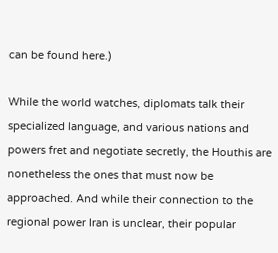can be found here.)

While the world watches, diplomats talk their specialized language, and various nations and powers fret and negotiate secretly, the Houthis are nonetheless the ones that must now be approached. And while their connection to the regional power Iran is unclear, their popular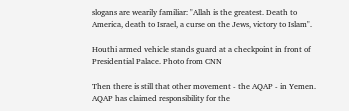slogans are wearily familiar: "Allah is the greatest. Death to America, death to Israel, a curse on the Jews, victory to Islam".

Houthi armed vehicle stands guard at a checkpoint in front of Presidential Palace. Photo from CNN

Then there is still that other movement - the AQAP - in Yemen. AQAP has claimed responsibility for the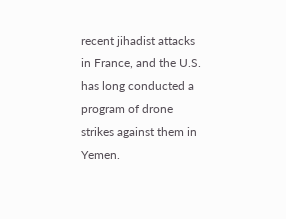recent jihadist attacks in France, and the U.S. has long conducted a program of drone strikes against them in Yemen.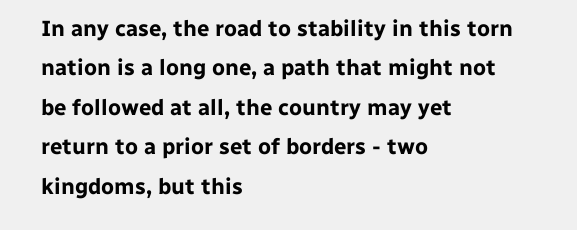In any case, the road to stability in this torn nation is a long one, a path that might not be followed at all, the country may yet return to a prior set of borders - two kingdoms, but this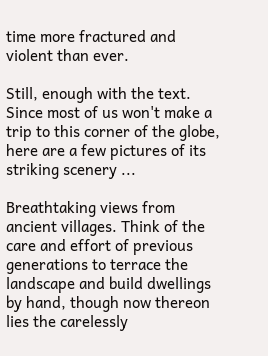time more fractured and violent than ever.

Still, enough with the text. Since most of us won't make a trip to this corner of the globe, here are a few pictures of its striking scenery ...

Breathtaking views from ancient villages. Think of the care and effort of previous generations to terrace the landscape and build dwellings by hand, though now thereon lies the carelessly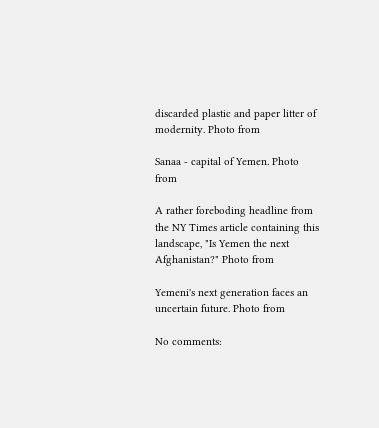discarded plastic and paper litter of modernity. Photo from

Sanaa - capital of Yemen. Photo from

A rather foreboding headline from the NY Times article containing this landscape, "Is Yemen the next Afghanistan?" Photo from

Yemeni's next generation faces an uncertain future. Photo from

No comments: